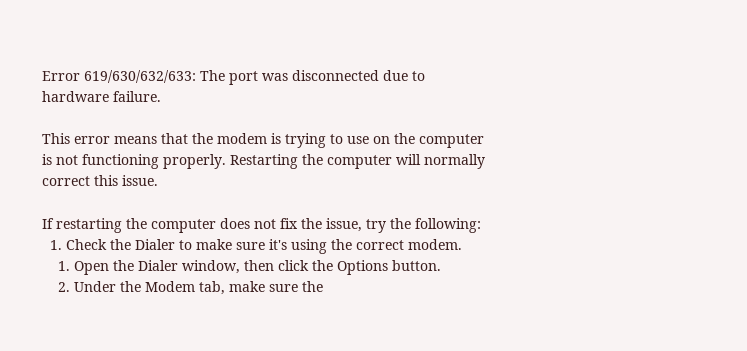Error 619/630/632/633: The port was disconnected due to hardware failure.

This error means that the modem is trying to use on the computer is not functioning properly. Restarting the computer will normally correct this issue.

If restarting the computer does not fix the issue, try the following:
  1. Check the Dialer to make sure it's using the correct modem.
    1. Open the Dialer window, then click the Options button.
    2. Under the Modem tab, make sure the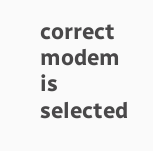correct modem is selected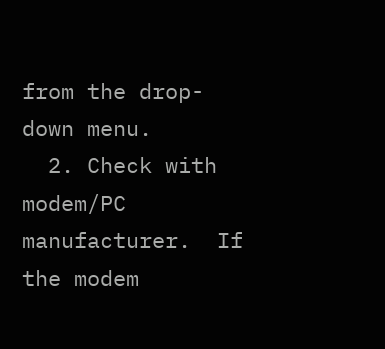from the drop-down menu.
  2. Check with modem/PC manufacturer.  If the modem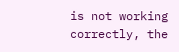is not working correctly, the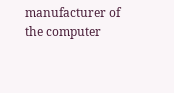manufacturer of the computer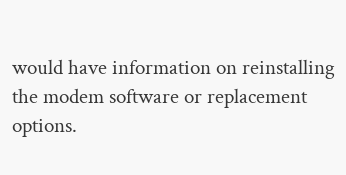would have information on reinstalling the modem software or replacement options.